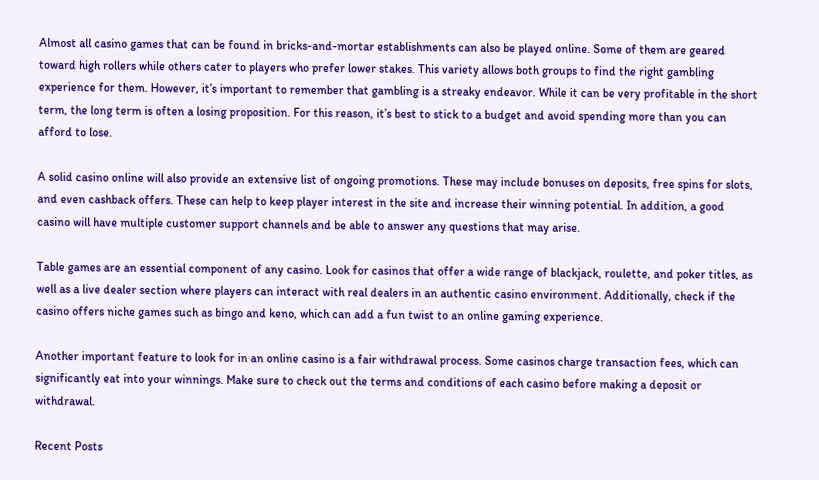Almost all casino games that can be found in bricks-and-mortar establishments can also be played online. Some of them are geared toward high rollers while others cater to players who prefer lower stakes. This variety allows both groups to find the right gambling experience for them. However, it’s important to remember that gambling is a streaky endeavor. While it can be very profitable in the short term, the long term is often a losing proposition. For this reason, it’s best to stick to a budget and avoid spending more than you can afford to lose.

A solid casino online will also provide an extensive list of ongoing promotions. These may include bonuses on deposits, free spins for slots, and even cashback offers. These can help to keep player interest in the site and increase their winning potential. In addition, a good casino will have multiple customer support channels and be able to answer any questions that may arise.

Table games are an essential component of any casino. Look for casinos that offer a wide range of blackjack, roulette, and poker titles, as well as a live dealer section where players can interact with real dealers in an authentic casino environment. Additionally, check if the casino offers niche games such as bingo and keno, which can add a fun twist to an online gaming experience.

Another important feature to look for in an online casino is a fair withdrawal process. Some casinos charge transaction fees, which can significantly eat into your winnings. Make sure to check out the terms and conditions of each casino before making a deposit or withdrawal.

Recent Posts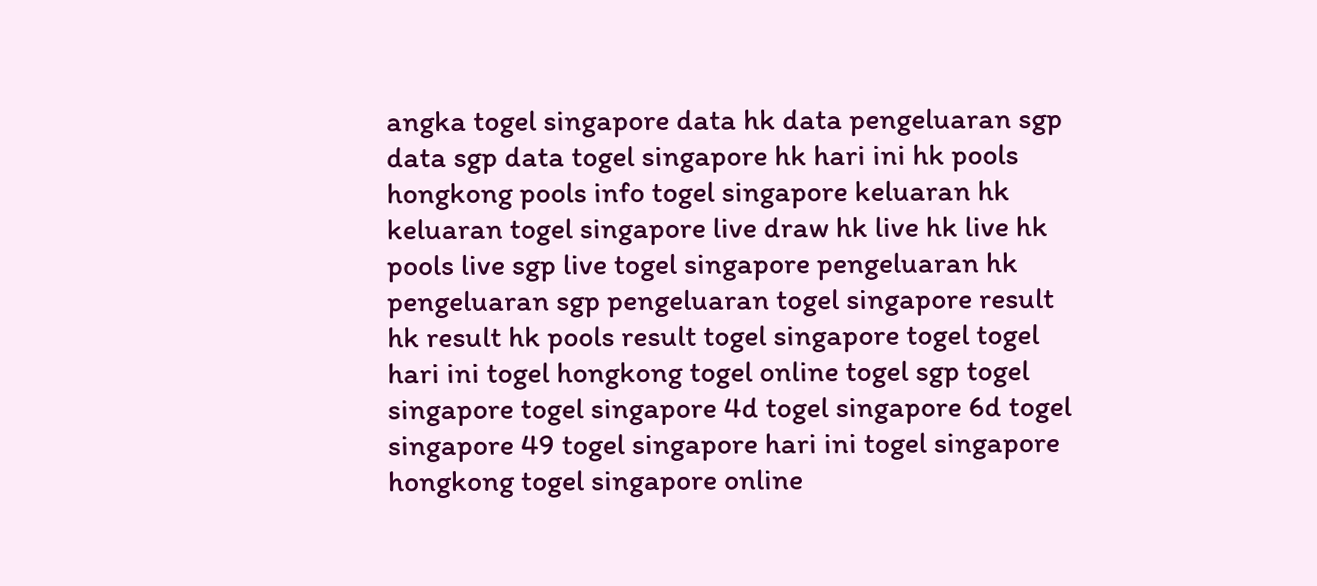angka togel singapore data hk data pengeluaran sgp data sgp data togel singapore hk hari ini hk pools hongkong pools info togel singapore keluaran hk keluaran togel singapore live draw hk live hk live hk pools live sgp live togel singapore pengeluaran hk pengeluaran sgp pengeluaran togel singapore result hk result hk pools result togel singapore togel togel hari ini togel hongkong togel online togel sgp togel singapore togel singapore 4d togel singapore 6d togel singapore 49 togel singapore hari ini togel singapore hongkong togel singapore online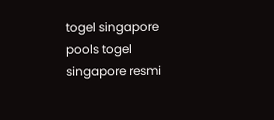togel singapore pools togel singapore resmi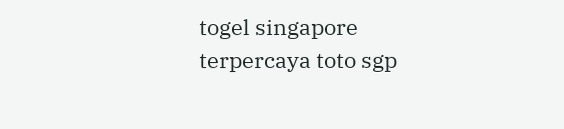togel singapore terpercaya toto sgp